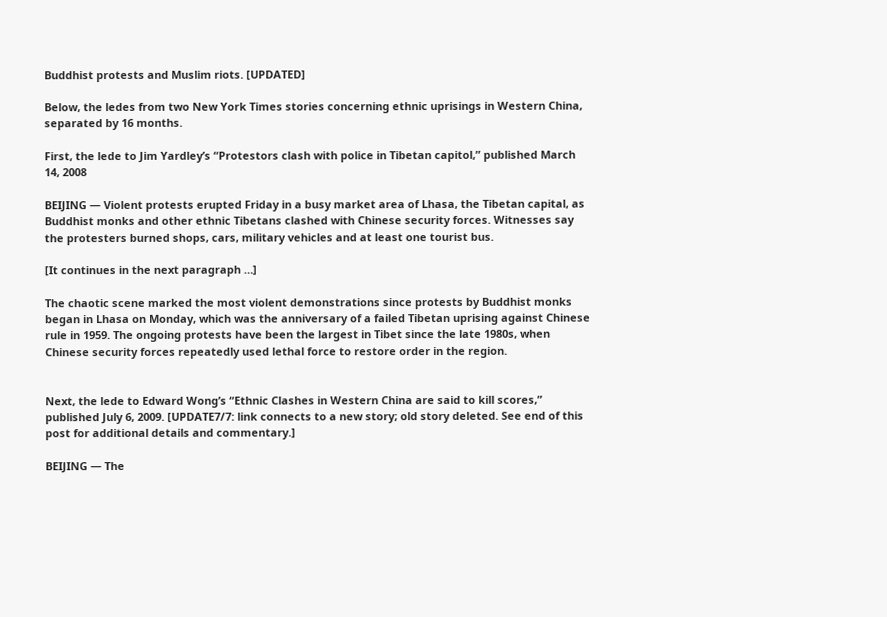Buddhist protests and Muslim riots. [UPDATED]

Below, the ledes from two New York Times stories concerning ethnic uprisings in Western China, separated by 16 months.

First, the lede to Jim Yardley’s “Protestors clash with police in Tibetan capitol,” published March 14, 2008

BEIJING — Violent protests erupted Friday in a busy market area of Lhasa, the Tibetan capital, as Buddhist monks and other ethnic Tibetans clashed with Chinese security forces. Witnesses say the protesters burned shops, cars, military vehicles and at least one tourist bus.

[It continues in the next paragraph …]

The chaotic scene marked the most violent demonstrations since protests by Buddhist monks began in Lhasa on Monday, which was the anniversary of a failed Tibetan uprising against Chinese rule in 1959. The ongoing protests have been the largest in Tibet since the late 1980s, when Chinese security forces repeatedly used lethal force to restore order in the region.


Next, the lede to Edward Wong’s “Ethnic Clashes in Western China are said to kill scores,” published July 6, 2009. [UPDATE7/7: link connects to a new story; old story deleted. See end of this post for additional details and commentary.]

BEIJING — The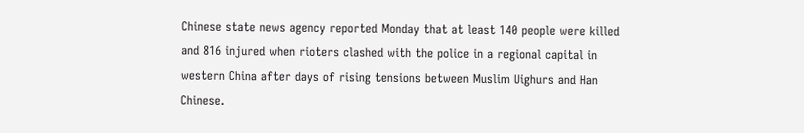Chinese state news agency reported Monday that at least 140 people were killed and 816 injured when rioters clashed with the police in a regional capital in western China after days of rising tensions between Muslim Uighurs and Han Chinese.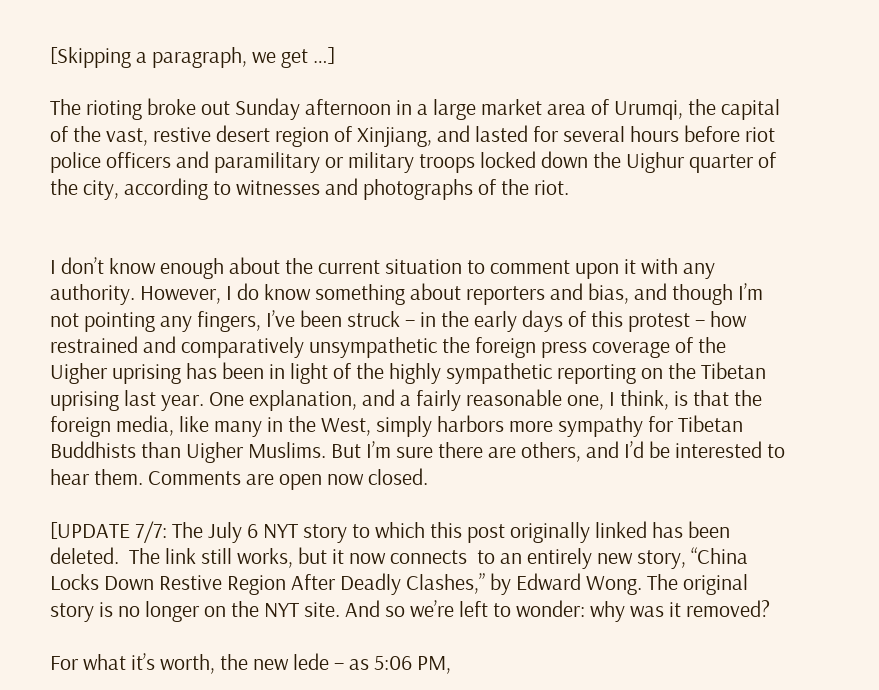[Skipping a paragraph, we get …]

The rioting broke out Sunday afternoon in a large market area of Urumqi, the capital of the vast, restive desert region of Xinjiang, and lasted for several hours before riot police officers and paramilitary or military troops locked down the Uighur quarter of the city, according to witnesses and photographs of the riot.


I don’t know enough about the current situation to comment upon it with any authority. However, I do know something about reporters and bias, and though I’m not pointing any fingers, I’ve been struck – in the early days of this protest – how restrained and comparatively unsympathetic the foreign press coverage of the Uigher uprising has been in light of the highly sympathetic reporting on the Tibetan uprising last year. One explanation, and a fairly reasonable one, I think, is that the foreign media, like many in the West, simply harbors more sympathy for Tibetan Buddhists than Uigher Muslims. But I’m sure there are others, and I’d be interested to hear them. Comments are open now closed.

[UPDATE 7/7: The July 6 NYT story to which this post originally linked has been deleted.  The link still works, but it now connects  to an entirely new story, “China Locks Down Restive Region After Deadly Clashes,” by Edward Wong. The original story is no longer on the NYT site. And so we’re left to wonder: why was it removed?

For what it’s worth, the new lede – as 5:06 PM,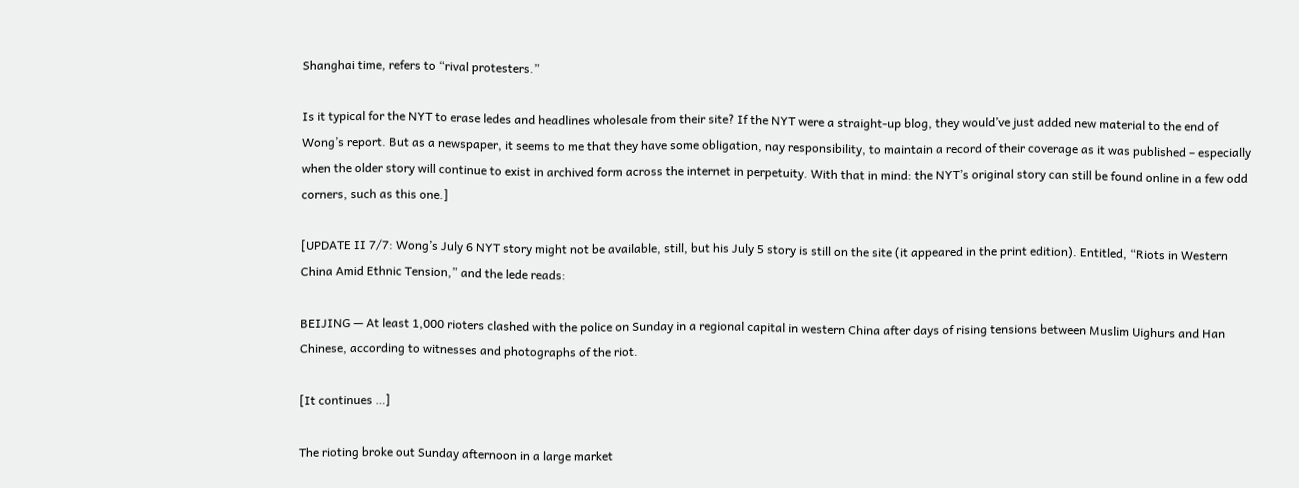Shanghai time, refers to “rival protesters.”

Is it typical for the NYT to erase ledes and headlines wholesale from their site? If the NYT were a straight-up blog, they would’ve just added new material to the end of Wong’s report. But as a newspaper, it seems to me that they have some obligation, nay responsibility, to maintain a record of their coverage as it was published – especially when the older story will continue to exist in archived form across the internet in perpetuity. With that in mind: the NYT’s original story can still be found online in a few odd corners, such as this one.]

[UPDATE II 7/7: Wong’s July 6 NYT story might not be available, still, but his July 5 story is still on the site (it appeared in the print edition). Entitled, “Riots in Western China Amid Ethnic Tension,” and the lede reads:

BEIJING — At least 1,000 rioters clashed with the police on Sunday in a regional capital in western China after days of rising tensions between Muslim Uighurs and Han Chinese, according to witnesses and photographs of the riot.

[It continues …]

The rioting broke out Sunday afternoon in a large market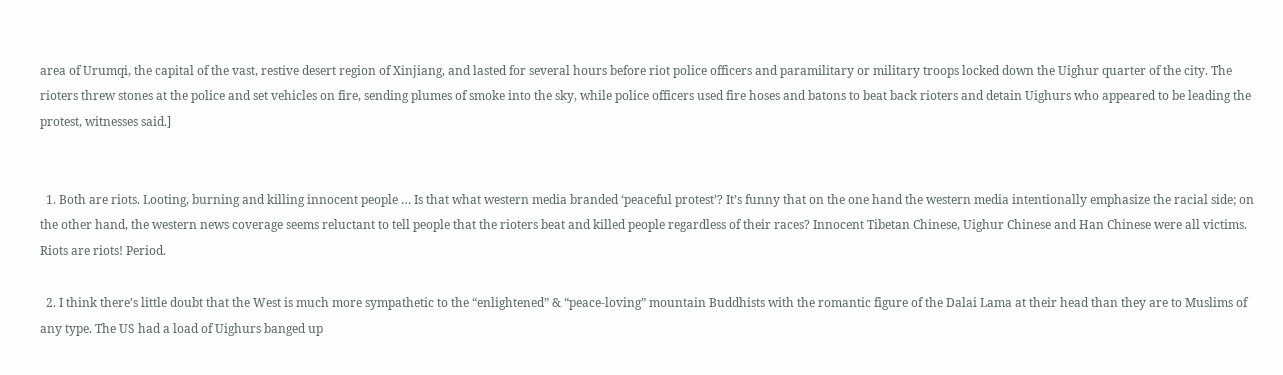area of Urumqi, the capital of the vast, restive desert region of Xinjiang, and lasted for several hours before riot police officers and paramilitary or military troops locked down the Uighur quarter of the city. The rioters threw stones at the police and set vehicles on fire, sending plumes of smoke into the sky, while police officers used fire hoses and batons to beat back rioters and detain Uighurs who appeared to be leading the protest, witnesses said.]


  1. Both are riots. Looting, burning and killing innocent people … Is that what western media branded ‘peaceful protest’? It’s funny that on the one hand the western media intentionally emphasize the racial side; on the other hand, the western news coverage seems reluctant to tell people that the rioters beat and killed people regardless of their races? Innocent Tibetan Chinese, Uighur Chinese and Han Chinese were all victims. Riots are riots! Period.

  2. I think there’s little doubt that the West is much more sympathetic to the “enlightened” & “peace-loving” mountain Buddhists with the romantic figure of the Dalai Lama at their head than they are to Muslims of any type. The US had a load of Uighurs banged up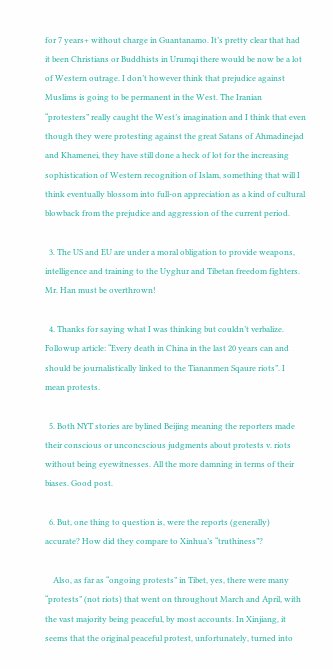for 7 years+ without charge in Guantanamo. It’s pretty clear that had it been Christians or Buddhists in Urumqi there would be now be a lot of Western outrage. I don’t however think that prejudice against Muslims is going to be permanent in the West. The Iranian “protesters” really caught the West’s imagination and I think that even though they were protesting against the great Satans of Ahmadinejad and Khamenei, they have still done a heck of lot for the increasing sophistication of Western recognition of Islam, something that will I think eventually blossom into full-on appreciation as a kind of cultural blowback from the prejudice and aggression of the current period.

  3. The US and EU are under a moral obligation to provide weapons, intelligence and training to the Uyghur and Tibetan freedom fighters. Mr. Han must be overthrown!

  4. Thanks for saying what I was thinking but couldn’t verbalize. Followup article: “Every death in China in the last 20 years can and should be journalistically linked to the Tiananmen Sqaure riots”. I mean protests.

  5. Both NYT stories are bylined Beijing meaning the reporters made their conscious or unconcscious judgments about protests v. riots without being eyewitnesses. All the more damning in terms of their biases. Good post.

  6. But, one thing to question is, were the reports (generally) accurate? How did they compare to Xinhua’s “truthiness”?

    Also, as far as “ongoing protests” in Tibet, yes, there were many “protests” (not riots) that went on throughout March and April, with the vast majority being peaceful, by most accounts. In Xinjiang, it seems that the original peaceful protest, unfortunately, turned into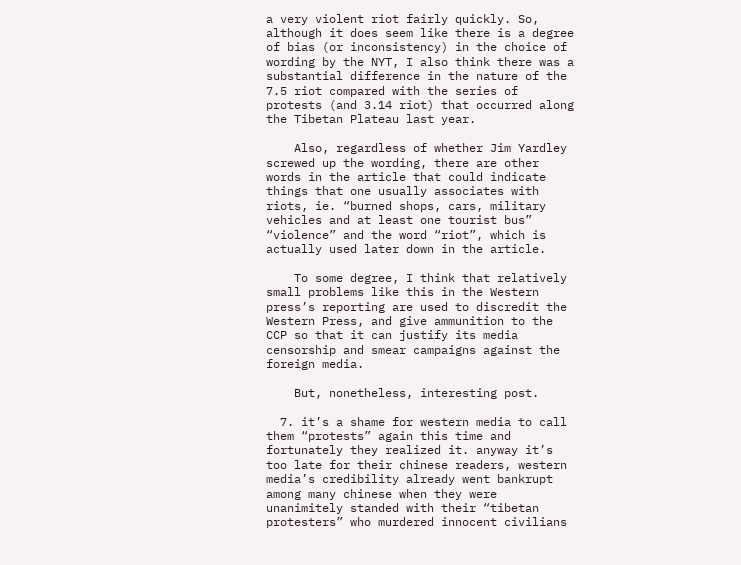a very violent riot fairly quickly. So, although it does seem like there is a degree of bias (or inconsistency) in the choice of wording by the NYT, I also think there was a substantial difference in the nature of the 7.5 riot compared with the series of protests (and 3.14 riot) that occurred along the Tibetan Plateau last year.

    Also, regardless of whether Jim Yardley screwed up the wording, there are other words in the article that could indicate things that one usually associates with riots, ie. “burned shops, cars, military vehicles and at least one tourist bus” “violence” and the word “riot”, which is actually used later down in the article.

    To some degree, I think that relatively small problems like this in the Western press’s reporting are used to discredit the Western Press, and give ammunition to the CCP so that it can justify its media censorship and smear campaigns against the foreign media.

    But, nonetheless, interesting post.

  7. it’s a shame for western media to call them “protests” again this time and fortunately they realized it. anyway it’s too late for their chinese readers, western media’s credibility already went bankrupt among many chinese when they were unanimitely standed with their “tibetan protesters” who murdered innocent civilians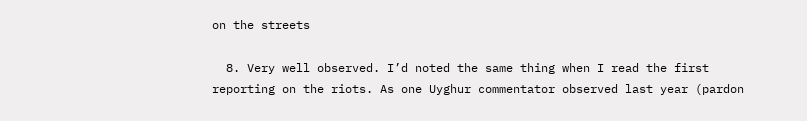on the streets

  8. Very well observed. I’d noted the same thing when I read the first reporting on the riots. As one Uyghur commentator observed last year (pardon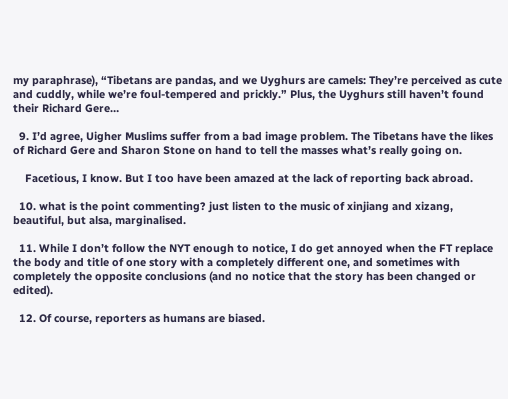my paraphrase), “Tibetans are pandas, and we Uyghurs are camels: They’re perceived as cute and cuddly, while we’re foul-tempered and prickly.” Plus, the Uyghurs still haven’t found their Richard Gere…

  9. I’d agree, Uigher Muslims suffer from a bad image problem. The Tibetans have the likes of Richard Gere and Sharon Stone on hand to tell the masses what’s really going on.

    Facetious, I know. But I too have been amazed at the lack of reporting back abroad.

  10. what is the point commenting? just listen to the music of xinjiang and xizang, beautiful, but alsa, marginalised.

  11. While I don’t follow the NYT enough to notice, I do get annoyed when the FT replace the body and title of one story with a completely different one, and sometimes with completely the opposite conclusions (and no notice that the story has been changed or edited).

  12. Of course, reporters as humans are biased.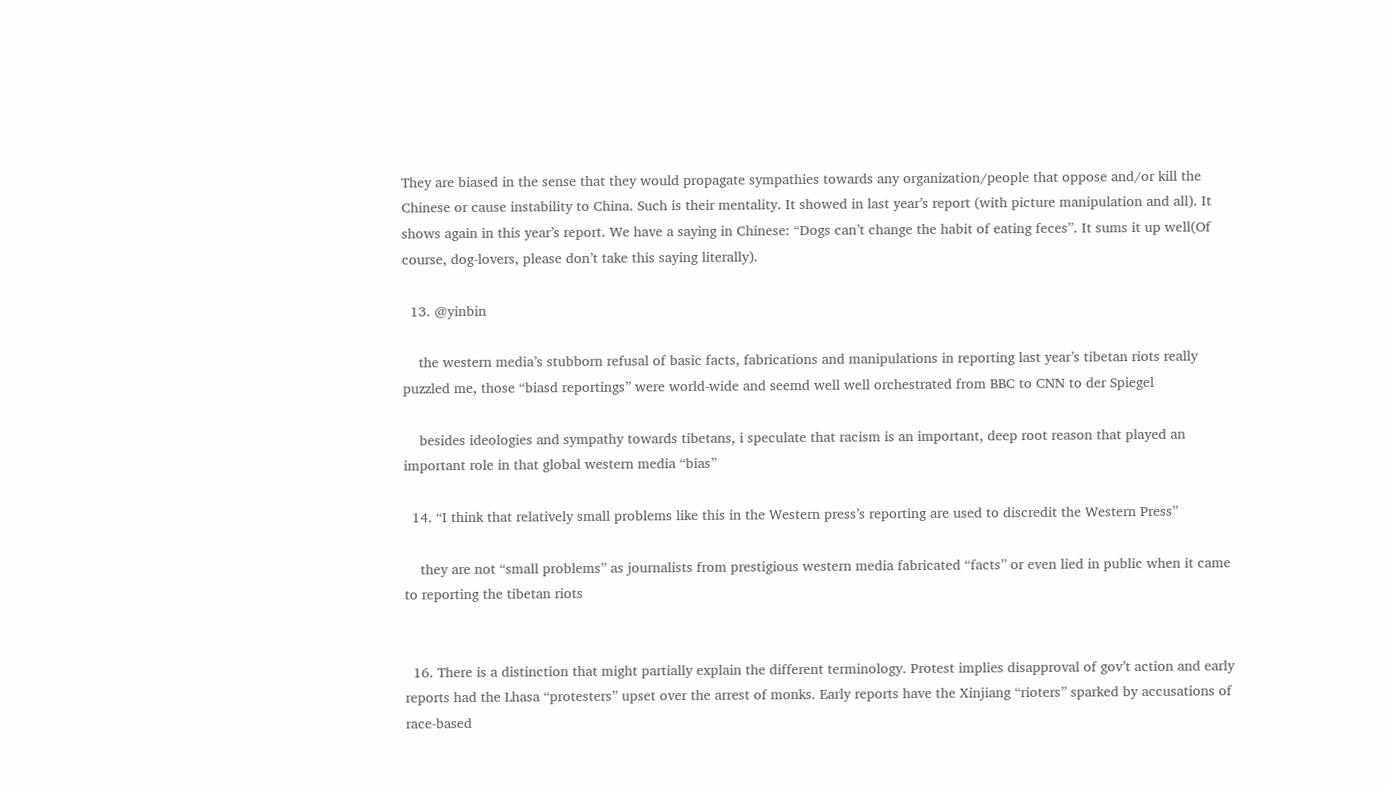They are biased in the sense that they would propagate sympathies towards any organization/people that oppose and/or kill the Chinese or cause instability to China. Such is their mentality. It showed in last year’s report (with picture manipulation and all). It shows again in this year’s report. We have a saying in Chinese: “Dogs can’t change the habit of eating feces”. It sums it up well(Of course, dog-lovers, please don’t take this saying literally).

  13. @yinbin

    the western media’s stubborn refusal of basic facts, fabrications and manipulations in reporting last year’s tibetan riots really puzzled me, those “biasd reportings” were world-wide and seemd well well orchestrated from BBC to CNN to der Spiegel

    besides ideologies and sympathy towards tibetans, i speculate that racism is an important, deep root reason that played an important role in that global western media “bias”

  14. “I think that relatively small problems like this in the Western press’s reporting are used to discredit the Western Press”

    they are not “small problems” as journalists from prestigious western media fabricated “facts” or even lied in public when it came to reporting the tibetan riots


  16. There is a distinction that might partially explain the different terminology. Protest implies disapproval of gov’t action and early reports had the Lhasa “protesters” upset over the arrest of monks. Early reports have the Xinjiang “rioters” sparked by accusations of race-based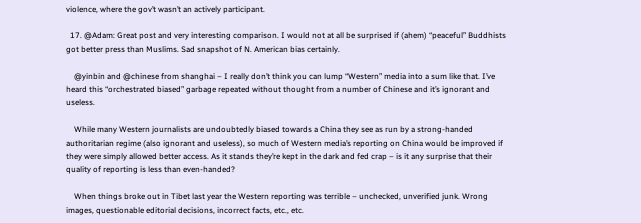violence, where the gov’t wasn’t an actively participant.

  17. @Adam: Great post and very interesting comparison. I would not at all be surprised if (ahem) “peaceful” Buddhists got better press than Muslims. Sad snapshot of N. American bias certainly.

    @yinbin and @chinese from shanghai – I really don’t think you can lump “Western” media into a sum like that. I’ve heard this “orchestrated biased” garbage repeated without thought from a number of Chinese and it’s ignorant and useless.

    While many Western journalists are undoubtedly biased towards a China they see as run by a strong-handed authoritarian regime (also ignorant and useless), so much of Western media’s reporting on China would be improved if they were simply allowed better access. As it stands they’re kept in the dark and fed crap – is it any surprise that their quality of reporting is less than even-handed?

    When things broke out in Tibet last year the Western reporting was terrible – unchecked, unverified junk. Wrong images, questionable editorial decisions, incorrect facts, etc., etc.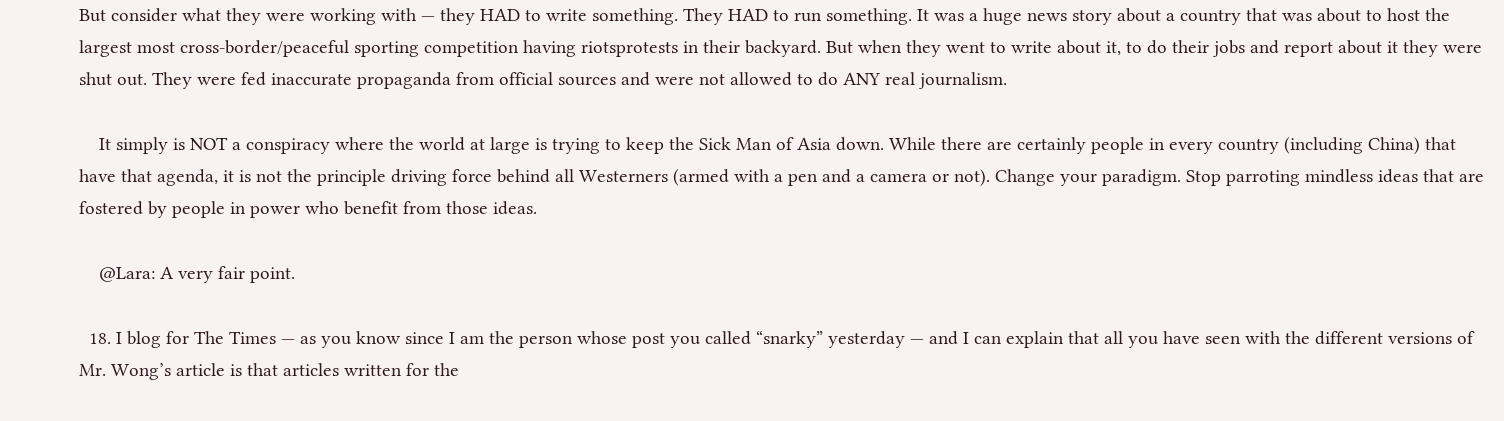But consider what they were working with — they HAD to write something. They HAD to run something. It was a huge news story about a country that was about to host the largest most cross-border/peaceful sporting competition having riotsprotests in their backyard. But when they went to write about it, to do their jobs and report about it they were shut out. They were fed inaccurate propaganda from official sources and were not allowed to do ANY real journalism.

    It simply is NOT a conspiracy where the world at large is trying to keep the Sick Man of Asia down. While there are certainly people in every country (including China) that have that agenda, it is not the principle driving force behind all Westerners (armed with a pen and a camera or not). Change your paradigm. Stop parroting mindless ideas that are fostered by people in power who benefit from those ideas.

    @Lara: A very fair point.

  18. I blog for The Times — as you know since I am the person whose post you called “snarky” yesterday — and I can explain that all you have seen with the different versions of Mr. Wong’s article is that articles written for the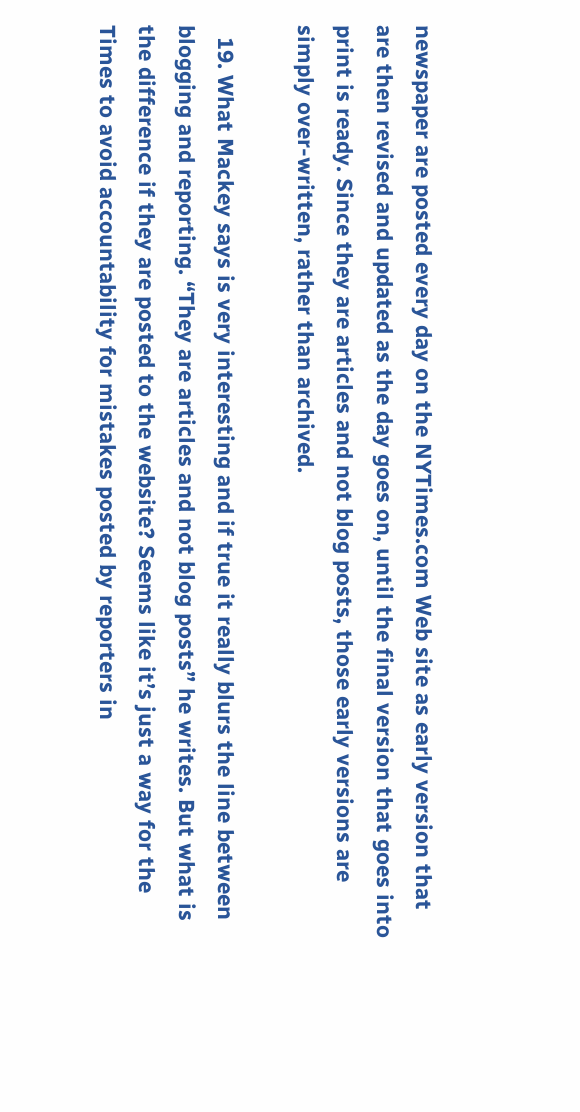newspaper are posted every day on the NYTimes.com Web site as early version that are then revised and updated as the day goes on, until the final version that goes into print is ready. Since they are articles and not blog posts, those early versions are simply over-written, rather than archived.

  19. What Mackey says is very interesting and if true it really blurs the line between blogging and reporting. “They are articles and not blog posts” he writes. But what is the difference if they are posted to the website? Seems like it’s just a way for the Times to avoid accountability for mistakes posted by reporters in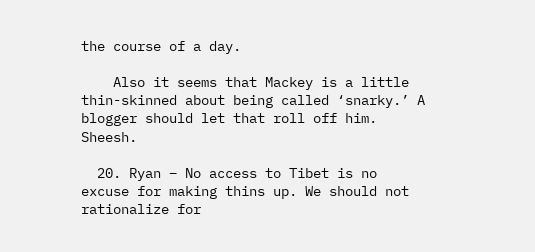the course of a day.

    Also it seems that Mackey is a little thin-skinned about being called ‘snarky.’ A blogger should let that roll off him. Sheesh.

  20. Ryan – No access to Tibet is no excuse for making thins up. We should not rationalize for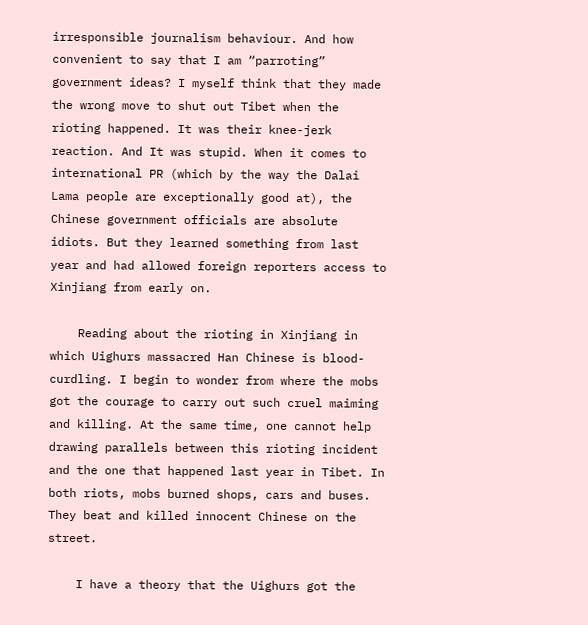irresponsible journalism behaviour. And how convenient to say that I am “parroting” government ideas? I myself think that they made the wrong move to shut out Tibet when the rioting happened. It was their knee-jerk reaction. And It was stupid. When it comes to international PR (which by the way the Dalai Lama people are exceptionally good at), the Chinese government officials are absolute idiots. But they learned something from last year and had allowed foreign reporters access to Xinjiang from early on.

    Reading about the rioting in Xinjiang in which Uighurs massacred Han Chinese is blood-curdling. I begin to wonder from where the mobs got the courage to carry out such cruel maiming and killing. At the same time, one cannot help drawing parallels between this rioting incident and the one that happened last year in Tibet. In both riots, mobs burned shops, cars and buses. They beat and killed innocent Chinese on the street.

    I have a theory that the Uighurs got the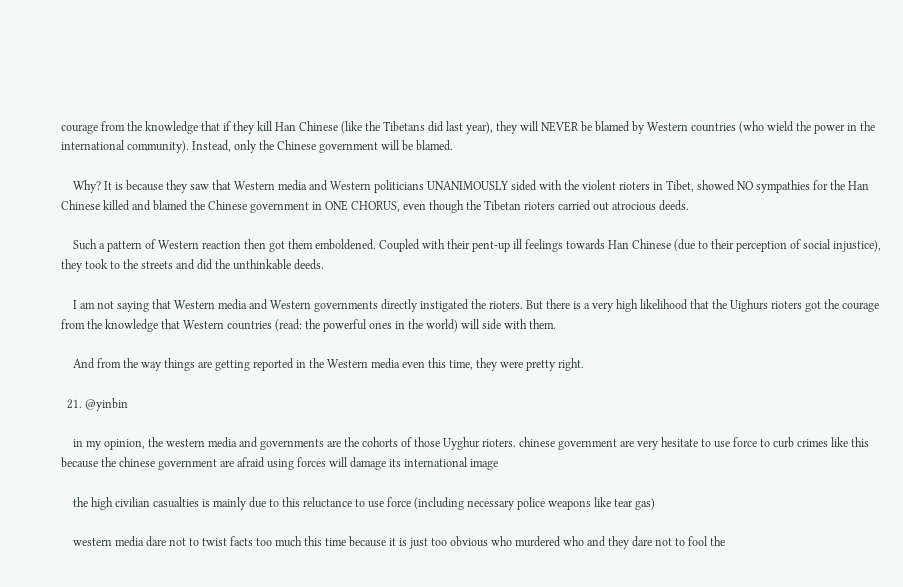courage from the knowledge that if they kill Han Chinese (like the Tibetans did last year), they will NEVER be blamed by Western countries (who wield the power in the international community). Instead, only the Chinese government will be blamed.

    Why? It is because they saw that Western media and Western politicians UNANIMOUSLY sided with the violent rioters in Tibet, showed NO sympathies for the Han Chinese killed and blamed the Chinese government in ONE CHORUS, even though the Tibetan rioters carried out atrocious deeds.

    Such a pattern of Western reaction then got them emboldened. Coupled with their pent-up ill feelings towards Han Chinese (due to their perception of social injustice), they took to the streets and did the unthinkable deeds.

    I am not saying that Western media and Western governments directly instigated the rioters. But there is a very high likelihood that the Uighurs rioters got the courage from the knowledge that Western countries (read: the powerful ones in the world) will side with them.

    And from the way things are getting reported in the Western media even this time, they were pretty right.

  21. @yinbin

    in my opinion, the western media and governments are the cohorts of those Uyghur rioters. chinese government are very hesitate to use force to curb crimes like this because the chinese government are afraid using forces will damage its international image

    the high civilian casualties is mainly due to this reluctance to use force (including necessary police weapons like tear gas)

    western media dare not to twist facts too much this time because it is just too obvious who murdered who and they dare not to fool the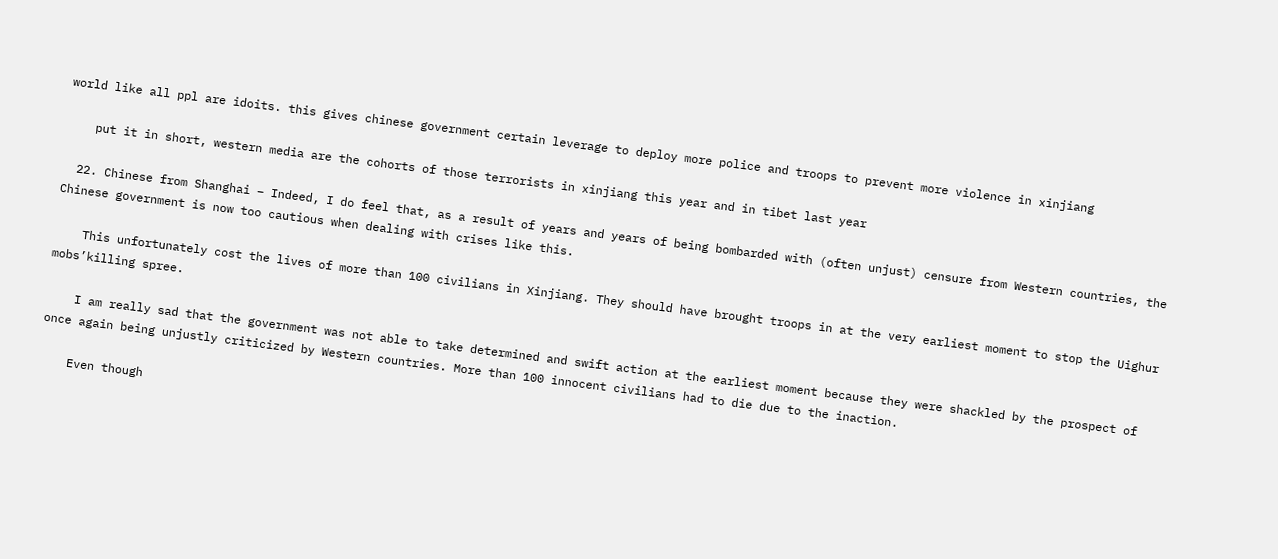world like all ppl are idoits. this gives chinese government certain leverage to deploy more police and troops to prevent more violence in xinjiang

    put it in short, western media are the cohorts of those terrorists in xinjiang this year and in tibet last year

  22. Chinese from Shanghai – Indeed, I do feel that, as a result of years and years of being bombarded with (often unjust) censure from Western countries, the Chinese government is now too cautious when dealing with crises like this.

    This unfortunately cost the lives of more than 100 civilians in Xinjiang. They should have brought troops in at the very earliest moment to stop the Uighur mobs’killing spree.

    I am really sad that the government was not able to take determined and swift action at the earliest moment because they were shackled by the prospect of once again being unjustly criticized by Western countries. More than 100 innocent civilians had to die due to the inaction.

    Even though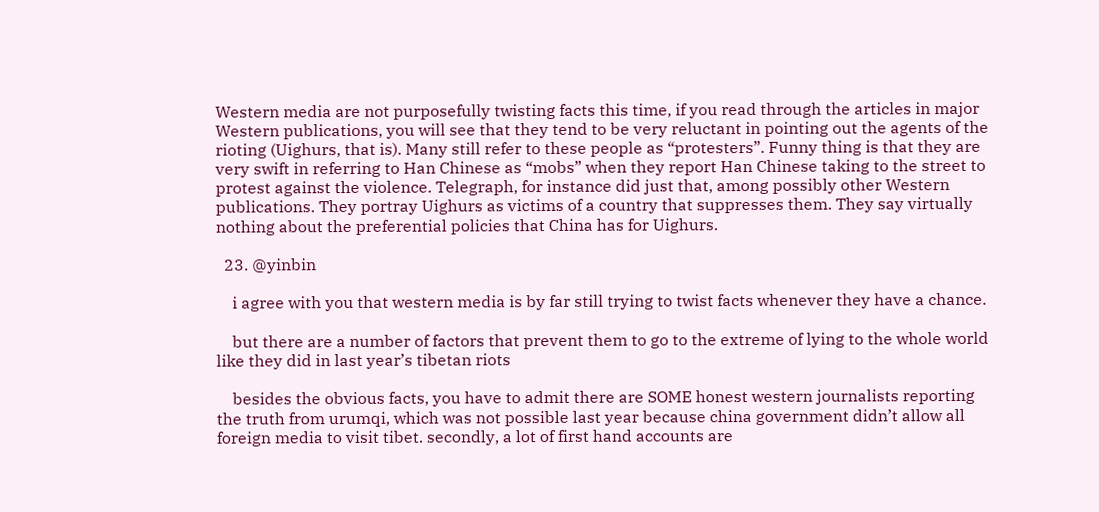Western media are not purposefully twisting facts this time, if you read through the articles in major Western publications, you will see that they tend to be very reluctant in pointing out the agents of the rioting (Uighurs, that is). Many still refer to these people as “protesters”. Funny thing is that they are very swift in referring to Han Chinese as “mobs” when they report Han Chinese taking to the street to protest against the violence. Telegraph, for instance did just that, among possibly other Western publications. They portray Uighurs as victims of a country that suppresses them. They say virtually nothing about the preferential policies that China has for Uighurs.

  23. @yinbin

    i agree with you that western media is by far still trying to twist facts whenever they have a chance.

    but there are a number of factors that prevent them to go to the extreme of lying to the whole world like they did in last year’s tibetan riots

    besides the obvious facts, you have to admit there are SOME honest western journalists reporting the truth from urumqi, which was not possible last year because china government didn’t allow all foreign media to visit tibet. secondly, a lot of first hand accounts are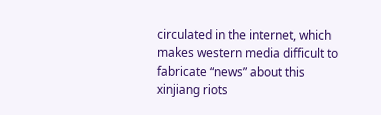circulated in the internet, which makes western media difficult to fabricate “news” about this xinjiang riots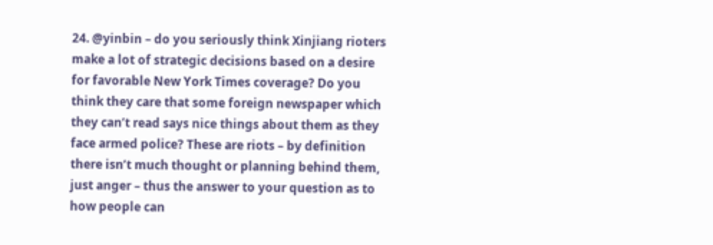24. @yinbin – do you seriously think Xinjiang rioters make a lot of strategic decisions based on a desire for favorable New York Times coverage? Do you think they care that some foreign newspaper which they can’t read says nice things about them as they face armed police? These are riots – by definition there isn’t much thought or planning behind them, just anger – thus the answer to your question as to how people can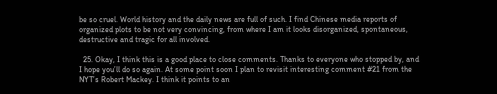be so cruel. World history and the daily news are full of such. I find Chinese media reports of organized plots to be not very convincing, from where I am it looks disorganized, spontaneous, destructive and tragic for all involved.

  25. Okay, I think this is a good place to close comments. Thanks to everyone who stopped by, and I hope you’ll do so again. At some point soon I plan to revisit interesting comment #21 from the NYT’s Robert Mackey. I think it points to an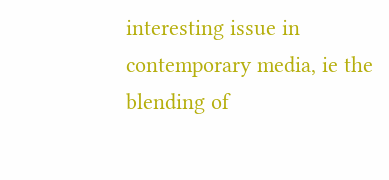interesting issue in contemporary media, ie the blending of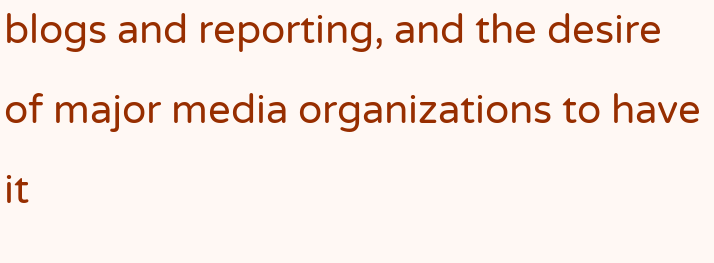blogs and reporting, and the desire of major media organizations to have it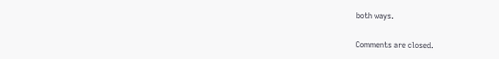both ways.

Comments are closed.